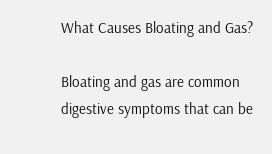What Causes Bloating and Gas?

Bloating and gas are common digestive symptoms that can be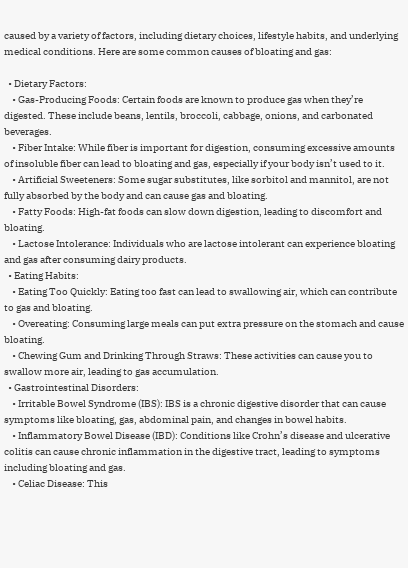caused by a variety of factors, including dietary choices, lifestyle habits, and underlying medical conditions. Here are some common causes of bloating and gas:

  • Dietary Factors:
    • Gas-Producing Foods: Certain foods are known to produce gas when they’re digested. These include beans, lentils, broccoli, cabbage, onions, and carbonated beverages.
    • Fiber Intake: While fiber is important for digestion, consuming excessive amounts of insoluble fiber can lead to bloating and gas, especially if your body isn’t used to it.
    • Artificial Sweeteners: Some sugar substitutes, like sorbitol and mannitol, are not fully absorbed by the body and can cause gas and bloating.
    • Fatty Foods: High-fat foods can slow down digestion, leading to discomfort and bloating.
    • Lactose Intolerance: Individuals who are lactose intolerant can experience bloating and gas after consuming dairy products.
  • Eating Habits:
    • Eating Too Quickly: Eating too fast can lead to swallowing air, which can contribute to gas and bloating.
    • Overeating: Consuming large meals can put extra pressure on the stomach and cause bloating.
    • Chewing Gum and Drinking Through Straws: These activities can cause you to swallow more air, leading to gas accumulation.
  • Gastrointestinal Disorders:
    • Irritable Bowel Syndrome (IBS): IBS is a chronic digestive disorder that can cause symptoms like bloating, gas, abdominal pain, and changes in bowel habits.
    • Inflammatory Bowel Disease (IBD): Conditions like Crohn’s disease and ulcerative colitis can cause chronic inflammation in the digestive tract, leading to symptoms including bloating and gas.
    • Celiac Disease: This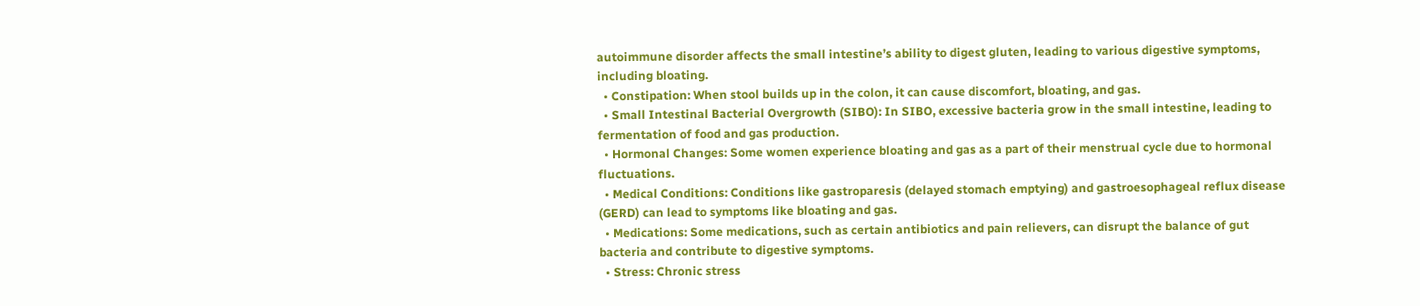autoimmune disorder affects the small intestine’s ability to digest gluten, leading to various digestive symptoms, including bloating.
  • Constipation: When stool builds up in the colon, it can cause discomfort, bloating, and gas.
  • Small Intestinal Bacterial Overgrowth (SIBO): In SIBO, excessive bacteria grow in the small intestine, leading to fermentation of food and gas production.
  • Hormonal Changes: Some women experience bloating and gas as a part of their menstrual cycle due to hormonal fluctuations.
  • Medical Conditions: Conditions like gastroparesis (delayed stomach emptying) and gastroesophageal reflux disease (GERD) can lead to symptoms like bloating and gas.
  • Medications: Some medications, such as certain antibiotics and pain relievers, can disrupt the balance of gut bacteria and contribute to digestive symptoms.
  • Stress: Chronic stress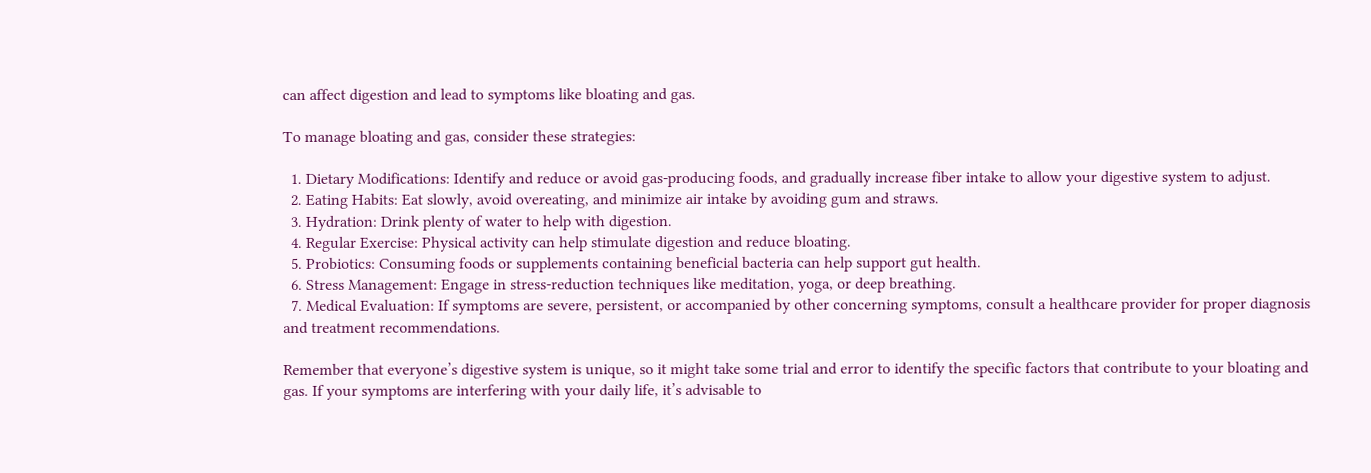can affect digestion and lead to symptoms like bloating and gas.

To manage bloating and gas, consider these strategies:

  1. Dietary Modifications: Identify and reduce or avoid gas-producing foods, and gradually increase fiber intake to allow your digestive system to adjust.
  2. Eating Habits: Eat slowly, avoid overeating, and minimize air intake by avoiding gum and straws.
  3. Hydration: Drink plenty of water to help with digestion.
  4. Regular Exercise: Physical activity can help stimulate digestion and reduce bloating.
  5. Probiotics: Consuming foods or supplements containing beneficial bacteria can help support gut health.
  6. Stress Management: Engage in stress-reduction techniques like meditation, yoga, or deep breathing.
  7. Medical Evaluation: If symptoms are severe, persistent, or accompanied by other concerning symptoms, consult a healthcare provider for proper diagnosis and treatment recommendations.

Remember that everyone’s digestive system is unique, so it might take some trial and error to identify the specific factors that contribute to your bloating and gas. If your symptoms are interfering with your daily life, it’s advisable to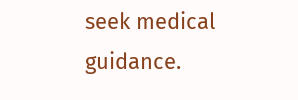seek medical guidance.